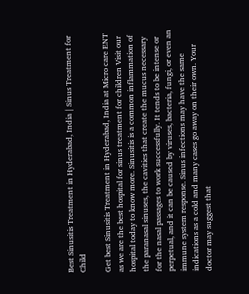Best Sinusitis Treatment in Hyderabad, India | Sinus Treatment for Child

Get best Sinusitis Treatment in Hyderabad, India at Micro care ENT as we are the best hospital for sinus treatment for children Visit our hospital today to know more. Sinusitis is a common inflammation of the paranasal sinuses, the cavities that create the mucus necessary for the nasal passages to work successfully. It tends to be intense or perpetual, and it can be caused by viruses, bacteria, fungi, or even an immune system response. Sinus infections may have the same indications as a cold and many cases go away on their own. Your doctor may suggest that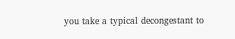you take a typical decongestant to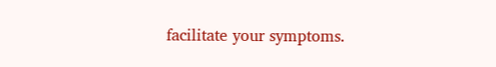facilitate your symptoms.